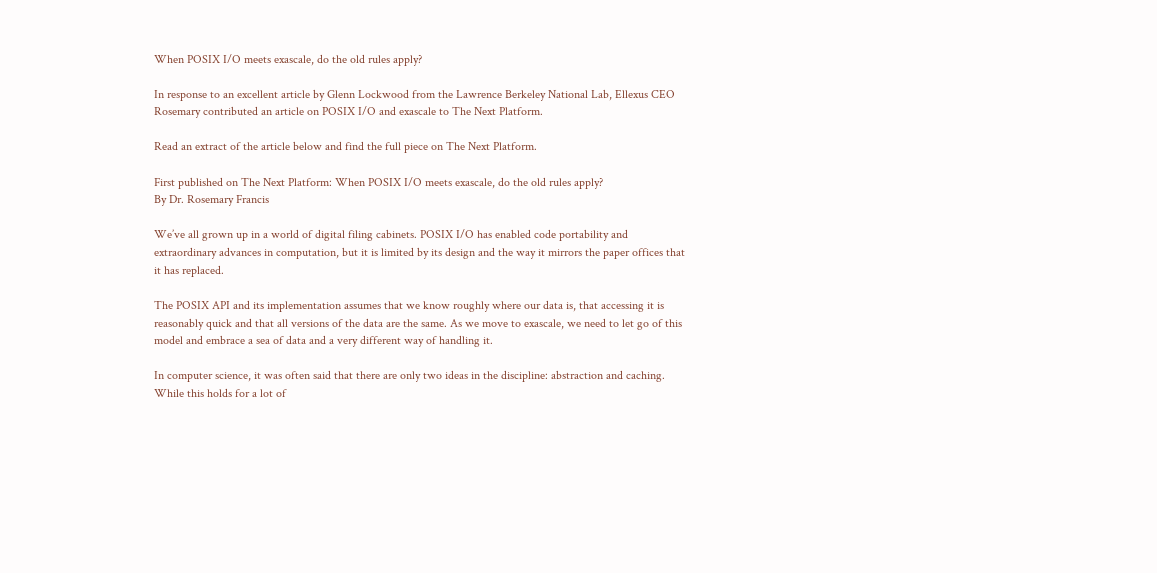When POSIX I/O meets exascale, do the old rules apply?

In response to an excellent article by Glenn Lockwood from the Lawrence Berkeley National Lab, Ellexus CEO Rosemary contributed an article on POSIX I/O and exascale to The Next Platform.

Read an extract of the article below and find the full piece on The Next Platform.

First published on The Next Platform: When POSIX I/O meets exascale, do the old rules apply?
By Dr. Rosemary Francis

We’ve all grown up in a world of digital filing cabinets. POSIX I/O has enabled code portability and extraordinary advances in computation, but it is limited by its design and the way it mirrors the paper offices that it has replaced.

The POSIX API and its implementation assumes that we know roughly where our data is, that accessing it is reasonably quick and that all versions of the data are the same. As we move to exascale, we need to let go of this model and embrace a sea of data and a very different way of handling it.

In computer science, it was often said that there are only two ideas in the discipline: abstraction and caching. While this holds for a lot of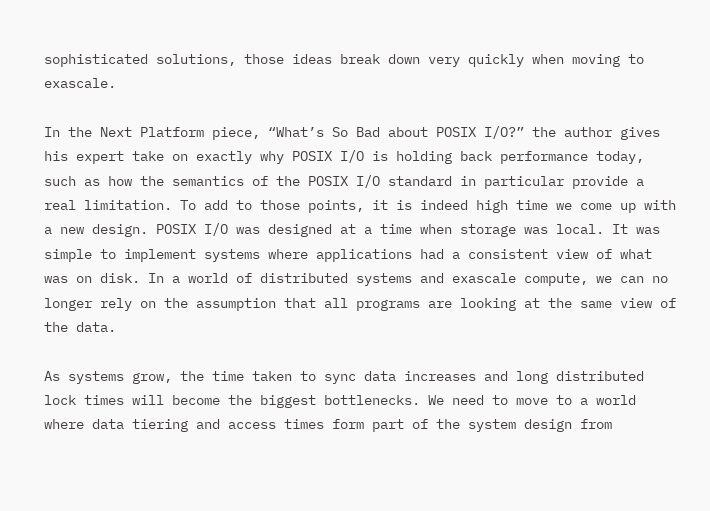sophisticated solutions, those ideas break down very quickly when moving to exascale.

In the Next Platform piece, “What’s So Bad about POSIX I/O?” the author gives his expert take on exactly why POSIX I/O is holding back performance today, such as how the semantics of the POSIX I/O standard in particular provide a real limitation. To add to those points, it is indeed high time we come up with a new design. POSIX I/O was designed at a time when storage was local. It was simple to implement systems where applications had a consistent view of what was on disk. In a world of distributed systems and exascale compute, we can no longer rely on the assumption that all programs are looking at the same view of the data.

As systems grow, the time taken to sync data increases and long distributed lock times will become the biggest bottlenecks. We need to move to a world where data tiering and access times form part of the system design from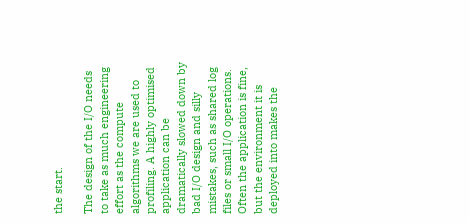the start.

The design of the I/O needs to take as much engineering effort as the compute algorithms we are used to profiling. A highly optimised application can be dramatically slowed down by bad I/O design and silly mistakes, such as shared log files or small I/O operations. Often the application is fine, but the environment it is deployed into makes the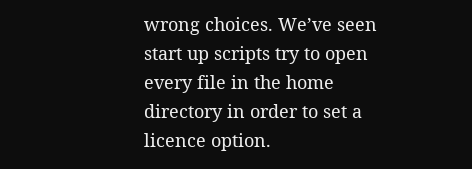wrong choices. We’ve seen start up scripts try to open every file in the home directory in order to set a licence option.